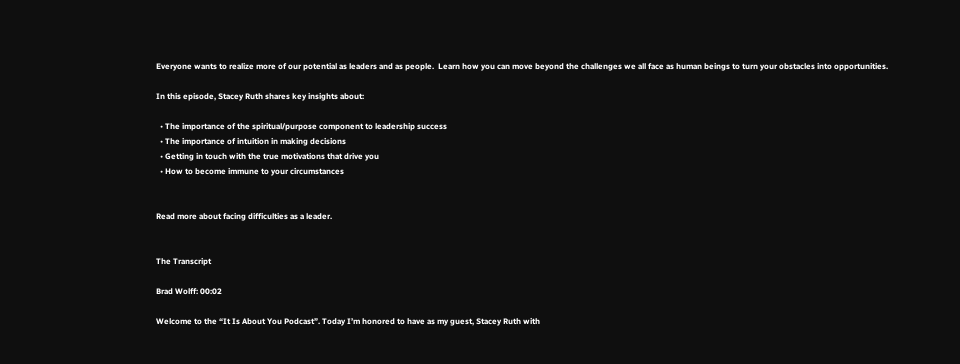Everyone wants to realize more of our potential as leaders and as people.  Learn how you can move beyond the challenges we all face as human beings to turn your obstacles into opportunities.

In this episode, Stacey Ruth shares key insights about:

  • The importance of the spiritual/purpose component to leadership success
  • The importance of intuition in making decisions
  • Getting in touch with the true motivations that drive you
  • How to become immune to your circumstances


Read more about facing difficulties as a leader.


The Transcript

Brad Wolff: 00:02

Welcome to the “It Is About You Podcast”. Today I’m honored to have as my guest, Stacey Ruth with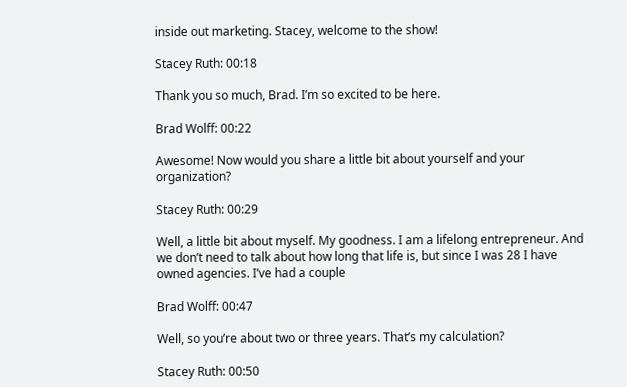inside out marketing. Stacey, welcome to the show!

Stacey Ruth: 00:18

Thank you so much, Brad. I’m so excited to be here.

Brad Wolff: 00:22

Awesome! Now would you share a little bit about yourself and your organization?

Stacey Ruth: 00:29

Well, a little bit about myself. My goodness. I am a lifelong entrepreneur. And we don’t need to talk about how long that life is, but since I was 28 I have owned agencies. I’ve had a couple

Brad Wolff: 00:47

Well, so you’re about two or three years. That’s my calculation?

Stacey Ruth: 00:50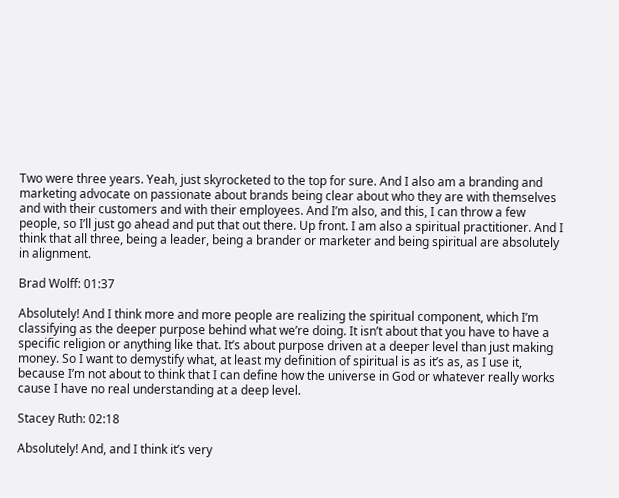Two were three years. Yeah, just skyrocketed to the top for sure. And I also am a branding and marketing advocate on passionate about brands being clear about who they are with themselves and with their customers and with their employees. And I’m also, and this, I can throw a few people, so I’ll just go ahead and put that out there. Up front. I am also a spiritual practitioner. And I think that all three, being a leader, being a brander or marketer and being spiritual are absolutely in alignment.

Brad Wolff: 01:37

Absolutely! And I think more and more people are realizing the spiritual component, which I’m classifying as the deeper purpose behind what we’re doing. It isn’t about that you have to have a specific religion or anything like that. It’s about purpose driven at a deeper level than just making money. So I want to demystify what, at least my definition of spiritual is as it’s as, as I use it, because I’m not about to think that I can define how the universe in God or whatever really works cause I have no real understanding at a deep level.

Stacey Ruth: 02:18

Absolutely! And, and I think it’s very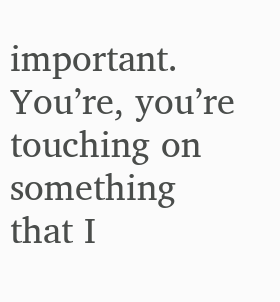important. You’re, you’re touching on something that I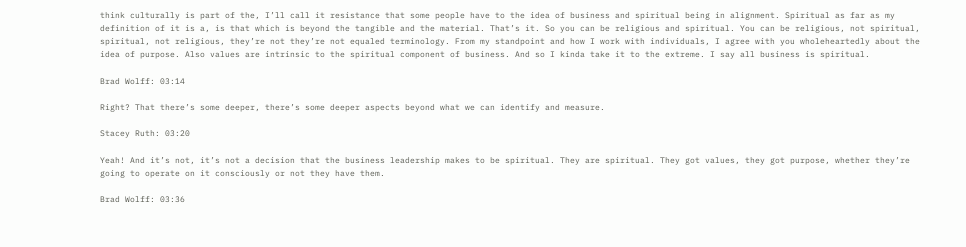think culturally is part of the, I’ll call it resistance that some people have to the idea of business and spiritual being in alignment. Spiritual as far as my definition of it is a, is that which is beyond the tangible and the material. That’s it. So you can be religious and spiritual. You can be religious, not spiritual, spiritual, not religious, they’re not they’re not equaled terminology. From my standpoint and how I work with individuals, I agree with you wholeheartedly about the idea of purpose. Also values are intrinsic to the spiritual component of business. And so I kinda take it to the extreme. I say all business is spiritual.

Brad Wolff: 03:14

Right? That there’s some deeper, there’s some deeper aspects beyond what we can identify and measure.

Stacey Ruth: 03:20

Yeah! And it’s not, it’s not a decision that the business leadership makes to be spiritual. They are spiritual. They got values, they got purpose, whether they’re going to operate on it consciously or not they have them.

Brad Wolff: 03:36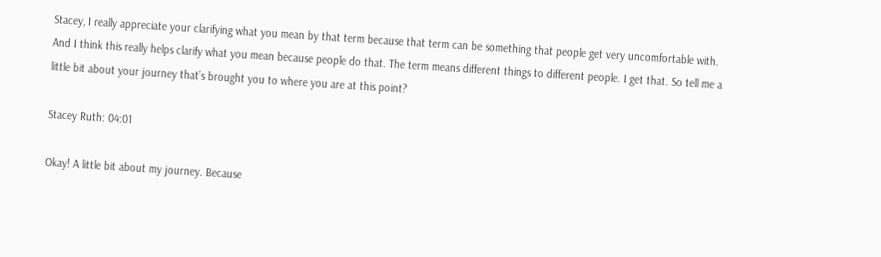Stacey, I really appreciate your clarifying what you mean by that term because that term can be something that people get very uncomfortable with. And I think this really helps clarify what you mean because people do that. The term means different things to different people. I get that. So tell me a little bit about your journey that’s brought you to where you are at this point?

Stacey Ruth: 04:01

Okay! A little bit about my journey. Because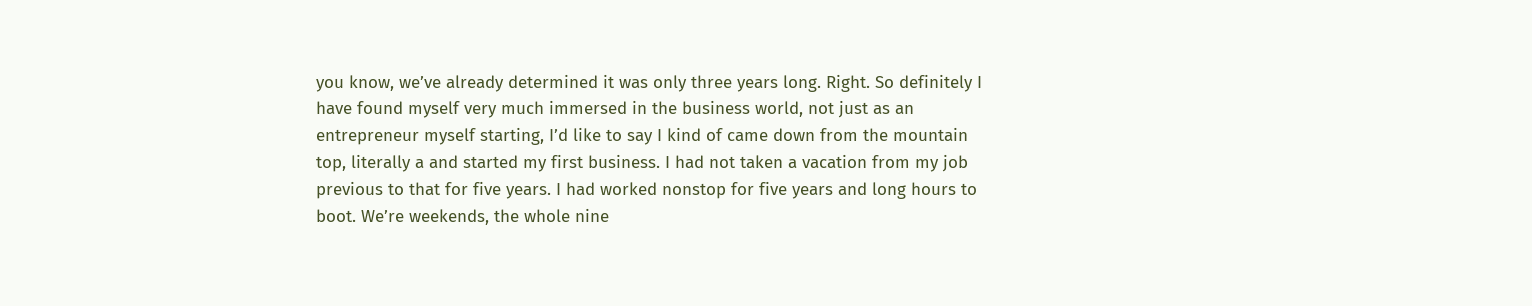you know, we’ve already determined it was only three years long. Right. So definitely I have found myself very much immersed in the business world, not just as an entrepreneur myself starting, I’d like to say I kind of came down from the mountain top, literally a and started my first business. I had not taken a vacation from my job previous to that for five years. I had worked nonstop for five years and long hours to boot. We’re weekends, the whole nine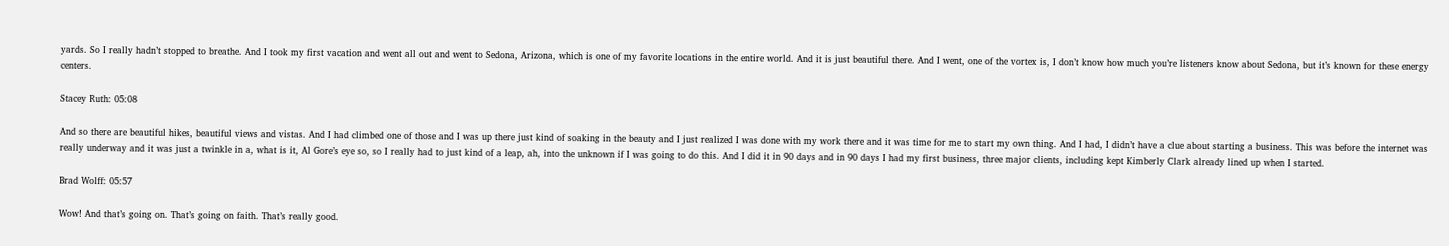yards. So I really hadn’t stopped to breathe. And I took my first vacation and went all out and went to Sedona, Arizona, which is one of my favorite locations in the entire world. And it is just beautiful there. And I went, one of the vortex is, I don’t know how much you’re listeners know about Sedona, but it’s known for these energy centers.

Stacey Ruth: 05:08

And so there are beautiful hikes, beautiful views and vistas. And I had climbed one of those and I was up there just kind of soaking in the beauty and I just realized I was done with my work there and it was time for me to start my own thing. And I had, I didn’t have a clue about starting a business. This was before the internet was really underway and it was just a twinkle in a, what is it, Al Gore’s eye so, so I really had to just kind of a leap, ah, into the unknown if I was going to do this. And I did it in 90 days and in 90 days I had my first business, three major clients, including kept Kimberly Clark already lined up when I started.

Brad Wolff: 05:57

Wow! And that’s going on. That’s going on faith. That’s really good.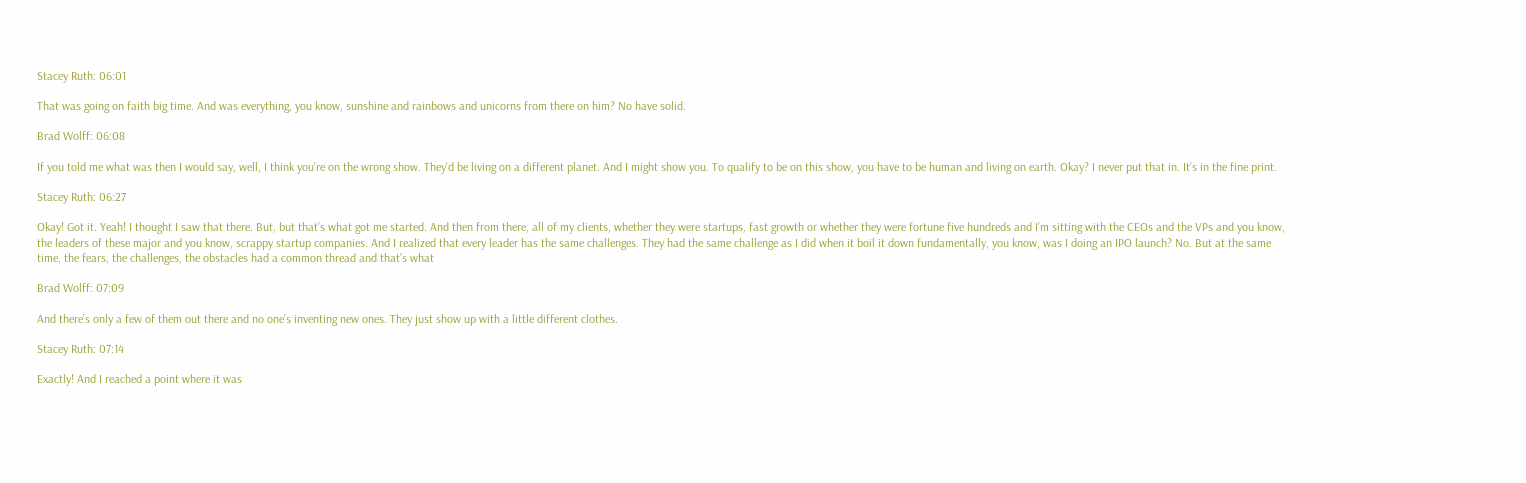Stacey Ruth: 06:01

That was going on faith big time. And was everything, you know, sunshine and rainbows and unicorns from there on him? No have solid.

Brad Wolff: 06:08

If you told me what was then I would say, well, I think you’re on the wrong show. They’d be living on a different planet. And I might show you. To qualify to be on this show, you have to be human and living on earth. Okay? I never put that in. It’s in the fine print.

Stacey Ruth: 06:27

Okay! Got it. Yeah! I thought I saw that there. But, but that’s what got me started. And then from there, all of my clients, whether they were startups, fast growth or whether they were fortune five hundreds and I’m sitting with the CEOs and the VPs and you know, the leaders of these major and you know, scrappy startup companies. And I realized that every leader has the same challenges. They had the same challenge as I did when it boil it down fundamentally, you know, was I doing an IPO launch? No. But at the same time, the fears, the challenges, the obstacles had a common thread and that’s what

Brad Wolff: 07:09

And there’s only a few of them out there and no one’s inventing new ones. They just show up with a little different clothes.

Stacey Ruth: 07:14

Exactly! And I reached a point where it was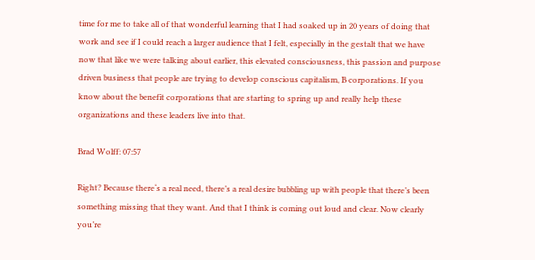time for me to take all of that wonderful learning that I had soaked up in 20 years of doing that work and see if I could reach a larger audience that I felt, especially in the gestalt that we have now that like we were talking about earlier, this elevated consciousness, this passion and purpose driven business that people are trying to develop conscious capitalism, B corporations. If you know about the benefit corporations that are starting to spring up and really help these organizations and these leaders live into that.

Brad Wolff: 07:57

Right? Because there‘s a real need, there’s a real desire bubbling up with people that there’s been something missing that they want. And that I think is coming out loud and clear. Now clearly you’re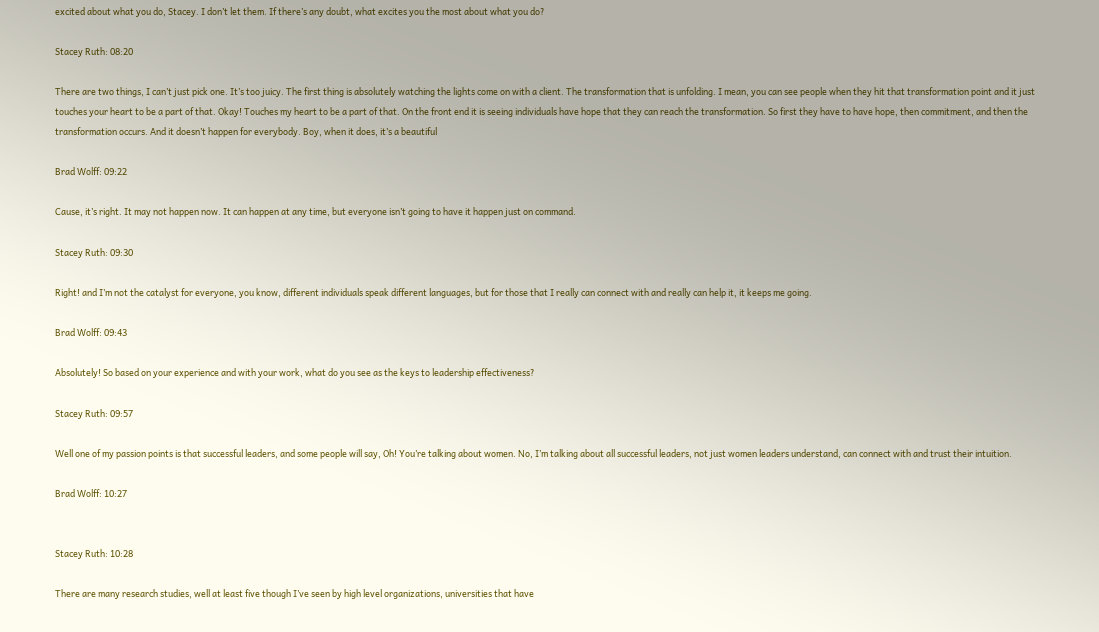excited about what you do, Stacey. I don’t let them. If there’s any doubt, what excites you the most about what you do?

Stacey Ruth: 08:20

There are two things, I can’t just pick one. It’s too juicy. The first thing is absolutely watching the lights come on with a client. The transformation that is unfolding. I mean, you can see people when they hit that transformation point and it just touches your heart to be a part of that. Okay! Touches my heart to be a part of that. On the front end it is seeing individuals have hope that they can reach the transformation. So first they have to have hope, then commitment, and then the transformation occurs. And it doesn’t happen for everybody. Boy, when it does, it’s a beautiful

Brad Wolff: 09:22

Cause, it’s right. It may not happen now. It can happen at any time, but everyone isn’t going to have it happen just on command.

Stacey Ruth: 09:30

Right! and I’m not the catalyst for everyone, you know, different individuals speak different languages, but for those that I really can connect with and really can help it, it keeps me going.

Brad Wolff: 09:43

Absolutely! So based on your experience and with your work, what do you see as the keys to leadership effectiveness?

Stacey Ruth: 09:57

Well one of my passion points is that successful leaders, and some people will say, Oh! You’re talking about women. No, I’m talking about all successful leaders, not just women leaders understand, can connect with and trust their intuition.

Brad Wolff: 10:27


Stacey Ruth: 10:28

There are many research studies, well at least five though I’ve seen by high level organizations, universities that have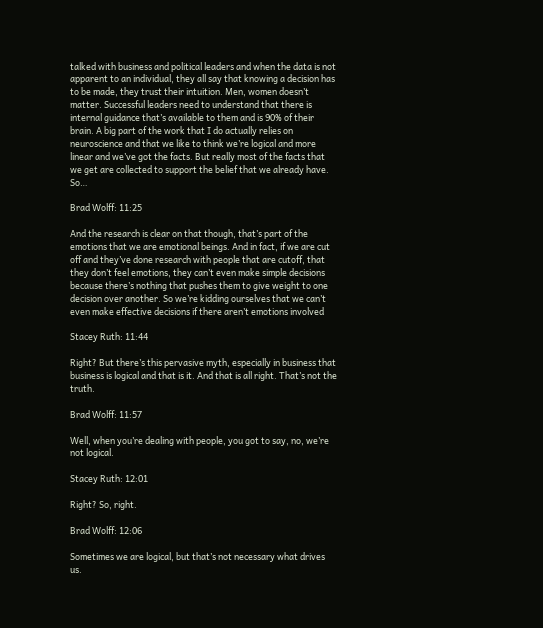talked with business and political leaders and when the data is not apparent to an individual, they all say that knowing a decision has to be made, they trust their intuition. Men, women doesn’t matter. Successful leaders need to understand that there is internal guidance that’s available to them and is 90% of their brain. A big part of the work that I do actually relies on neuroscience and that we like to think we’re logical and more linear and we’ve got the facts. But really most of the facts that we get are collected to support the belief that we already have. So…

Brad Wolff: 11:25

And the research is clear on that though, that’s part of the emotions that we are emotional beings. And in fact, if we are cut off and they’ve done research with people that are cutoff, that they don’t feel emotions, they can’t even make simple decisions because there’s nothing that pushes them to give weight to one decision over another. So we’re kidding ourselves that we can’t even make effective decisions if there aren’t emotions involved

Stacey Ruth: 11:44

Right? But there’s this pervasive myth, especially in business that business is logical and that is it. And that is all right. That’s not the truth.

Brad Wolff: 11:57

Well, when you’re dealing with people, you got to say, no, we’re not logical.

Stacey Ruth: 12:01

Right? So, right.

Brad Wolff: 12:06

Sometimes we are logical, but that’s not necessary what drives us.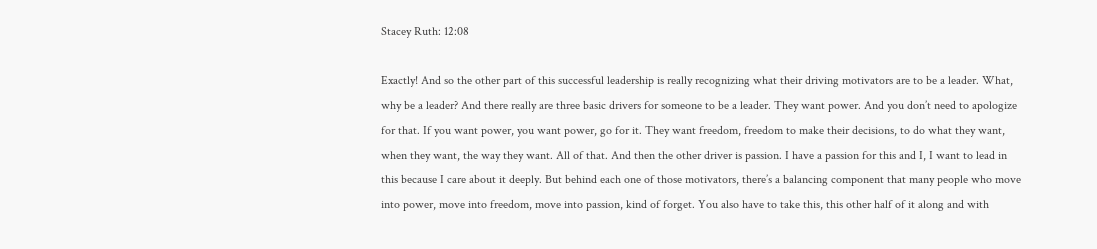Stacey Ruth: 12:08

Exactly! And so the other part of this successful leadership is really recognizing what their driving motivators are to be a leader. What, why be a leader? And there really are three basic drivers for someone to be a leader. They want power. And you don’t need to apologize for that. If you want power, you want power, go for it. They want freedom, freedom to make their decisions, to do what they want, when they want, the way they want. All of that. And then the other driver is passion. I have a passion for this and I, I want to lead in this because I care about it deeply. But behind each one of those motivators, there’s a balancing component that many people who move into power, move into freedom, move into passion, kind of forget. You also have to take this, this other half of it along and with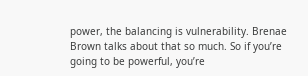power, the balancing is vulnerability. Brenae Brown talks about that so much. So if you’re going to be powerful, you’re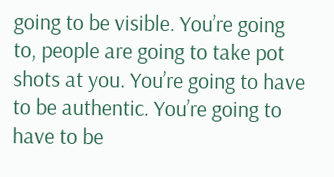going to be visible. You’re going to, people are going to take pot shots at you. You’re going to have to be authentic. You’re going to have to be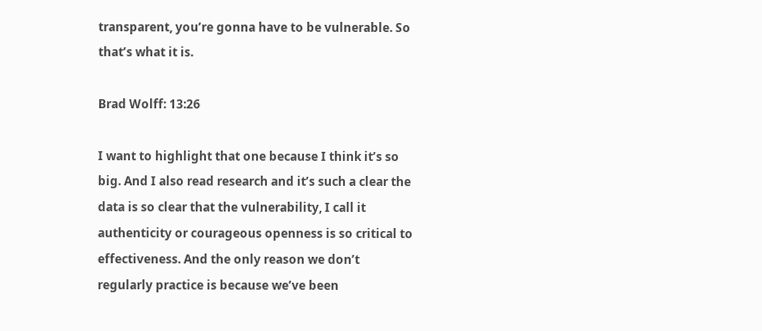transparent, you’re gonna have to be vulnerable. So that’s what it is.

Brad Wolff: 13:26

I want to highlight that one because I think it’s so big. And I also read research and it’s such a clear the data is so clear that the vulnerability, I call it authenticity or courageous openness is so critical to effectiveness. And the only reason we don’t regularly practice is because we’ve been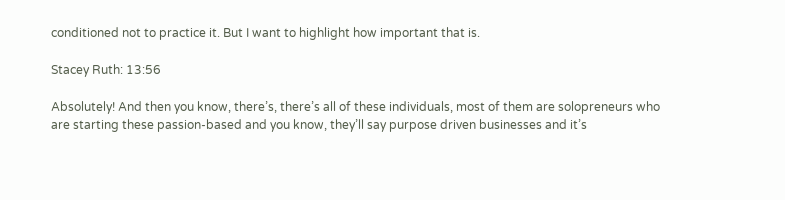conditioned not to practice it. But I want to highlight how important that is.

Stacey Ruth: 13:56

Absolutely! And then you know, there’s, there’s all of these individuals, most of them are solopreneurs who are starting these passion-based and you know, they’ll say purpose driven businesses and it’s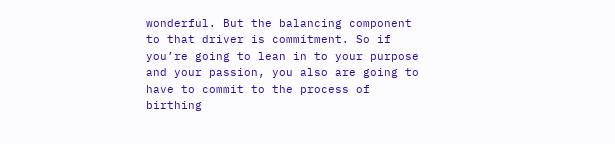wonderful. But the balancing component to that driver is commitment. So if you’re going to lean in to your purpose and your passion, you also are going to have to commit to the process of birthing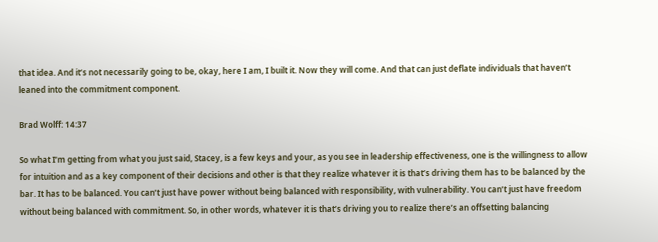that idea. And it’s not necessarily going to be, okay, here I am, I built it. Now they will come. And that can just deflate individuals that haven’t leaned into the commitment component.

Brad Wolff: 14:37

So what I’m getting from what you just said, Stacey, is a few keys and your, as you see in leadership effectiveness, one is the willingness to allow for intuition and as a key component of their decisions and other is that they realize whatever it is that’s driving them has to be balanced by the bar. It has to be balanced. You can’t just have power without being balanced with responsibility, with vulnerability. You can’t just have freedom without being balanced with commitment. So, in other words, whatever it is that’s driving you to realize there’s an offsetting balancing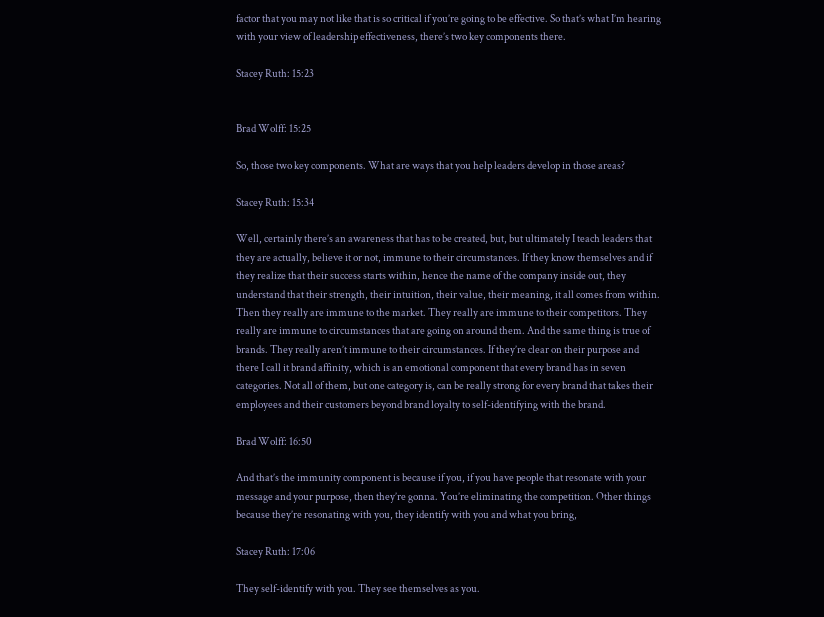factor that you may not like that is so critical if you’re going to be effective. So that’s what I’m hearing with your view of leadership effectiveness, there’s two key components there.

Stacey Ruth: 15:23


Brad Wolff: 15:25

So, those two key components. What are ways that you help leaders develop in those areas?

Stacey Ruth: 15:34

Well, certainly there’s an awareness that has to be created, but, but ultimately I teach leaders that they are actually, believe it or not, immune to their circumstances. If they know themselves and if they realize that their success starts within, hence the name of the company inside out, they understand that their strength, their intuition, their value, their meaning, it all comes from within. Then they really are immune to the market. They really are immune to their competitors. They really are immune to circumstances that are going on around them. And the same thing is true of brands. They really aren’t immune to their circumstances. If they’re clear on their purpose and there I call it brand affinity, which is an emotional component that every brand has in seven categories. Not all of them, but one category is, can be really strong for every brand that takes their employees and their customers beyond brand loyalty to self-identifying with the brand.

Brad Wolff: 16:50

And that’s the immunity component is because if you, if you have people that resonate with your message and your purpose, then they’re gonna. You’re eliminating the competition. Other things because they’re resonating with you, they identify with you and what you bring,

Stacey Ruth: 17:06

They self-identify with you. They see themselves as you.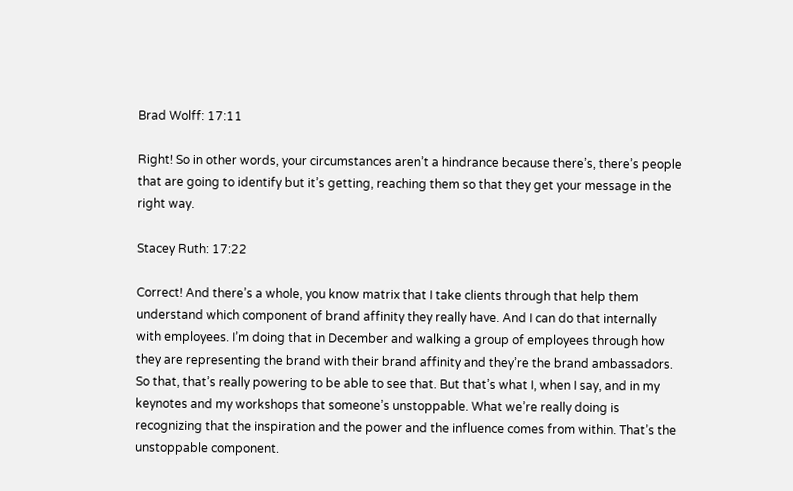Brad Wolff: 17:11

Right! So in other words, your circumstances aren’t a hindrance because there’s, there’s people that are going to identify but it’s getting, reaching them so that they get your message in the right way.

Stacey Ruth: 17:22

Correct! And there’s a whole, you know matrix that I take clients through that help them understand which component of brand affinity they really have. And I can do that internally with employees. I’m doing that in December and walking a group of employees through how they are representing the brand with their brand affinity and they’re the brand ambassadors. So that, that’s really powering to be able to see that. But that’s what I, when I say, and in my keynotes and my workshops that someone’s unstoppable. What we’re really doing is recognizing that the inspiration and the power and the influence comes from within. That’s the unstoppable component.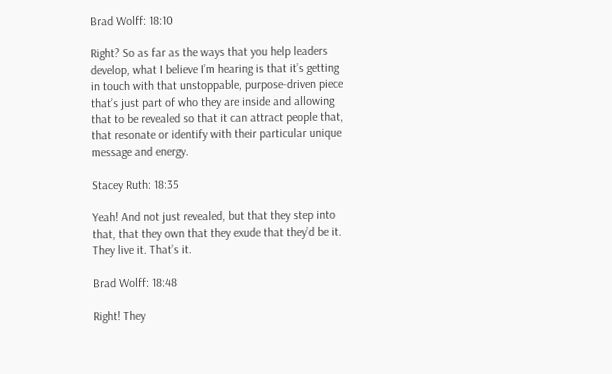Brad Wolff: 18:10

Right? So as far as the ways that you help leaders develop, what I believe I’m hearing is that it’s getting in touch with that unstoppable, purpose-driven piece that’s just part of who they are inside and allowing that to be revealed so that it can attract people that, that resonate or identify with their particular unique message and energy.

Stacey Ruth: 18:35

Yeah! And not just revealed, but that they step into that, that they own that they exude that they’d be it. They live it. That’s it.

Brad Wolff: 18:48

Right! They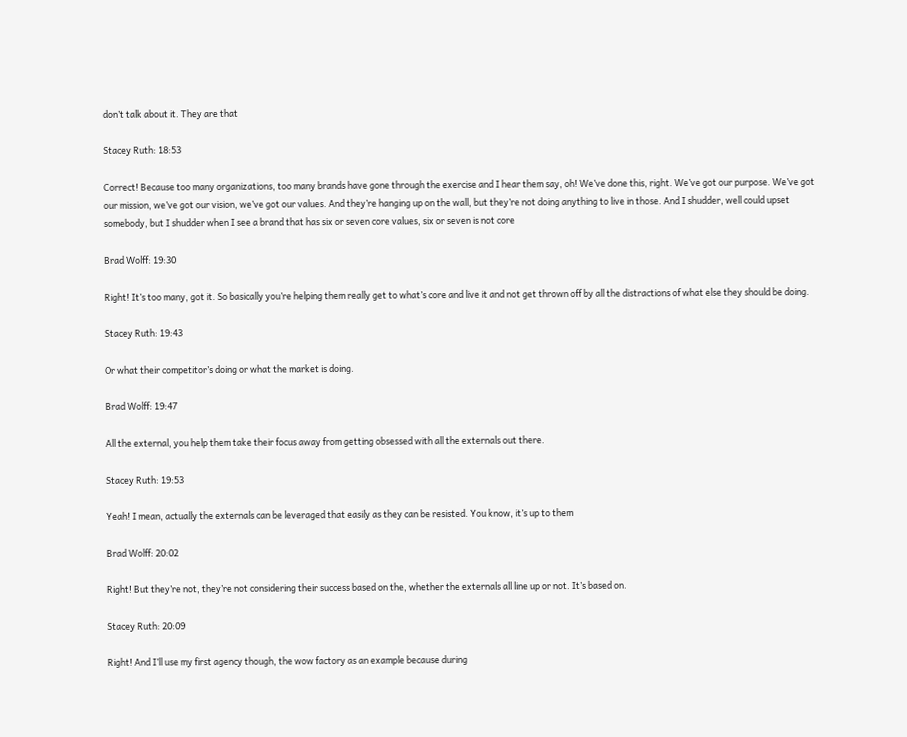don’t talk about it. They are that

Stacey Ruth: 18:53

Correct! Because too many organizations, too many brands have gone through the exercise and I hear them say, oh! We’ve done this, right. We’ve got our purpose. We’ve got our mission, we’ve got our vision, we’ve got our values. And they’re hanging up on the wall, but they’re not doing anything to live in those. And I shudder, well could upset somebody, but I shudder when I see a brand that has six or seven core values, six or seven is not core

Brad Wolff: 19:30

Right! It’s too many, got it. So basically you’re helping them really get to what’s core and live it and not get thrown off by all the distractions of what else they should be doing.

Stacey Ruth: 19:43

Or what their competitor’s doing or what the market is doing.

Brad Wolff: 19:47

All the external, you help them take their focus away from getting obsessed with all the externals out there.

Stacey Ruth: 19:53

Yeah! I mean, actually the externals can be leveraged that easily as they can be resisted. You know, it’s up to them

Brad Wolff: 20:02

Right! But they’re not, they’re not considering their success based on the, whether the externals all line up or not. It’s based on.

Stacey Ruth: 20:09

Right! And I’ll use my first agency though, the wow factory as an example because during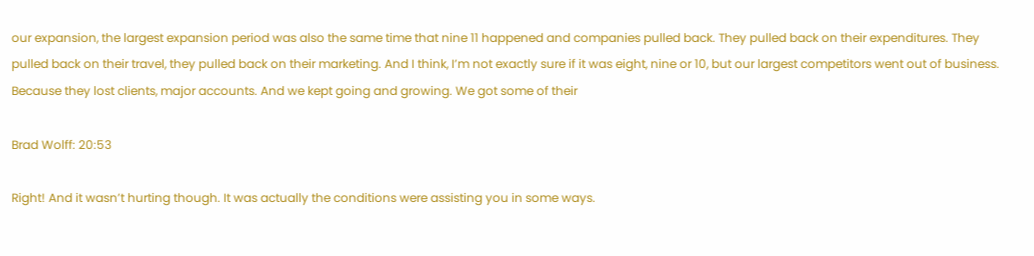our expansion, the largest expansion period was also the same time that nine 11 happened and companies pulled back. They pulled back on their expenditures. They pulled back on their travel, they pulled back on their marketing. And I think, I’m not exactly sure if it was eight, nine or 10, but our largest competitors went out of business. Because they lost clients, major accounts. And we kept going and growing. We got some of their

Brad Wolff: 20:53

Right! And it wasn’t hurting though. It was actually the conditions were assisting you in some ways.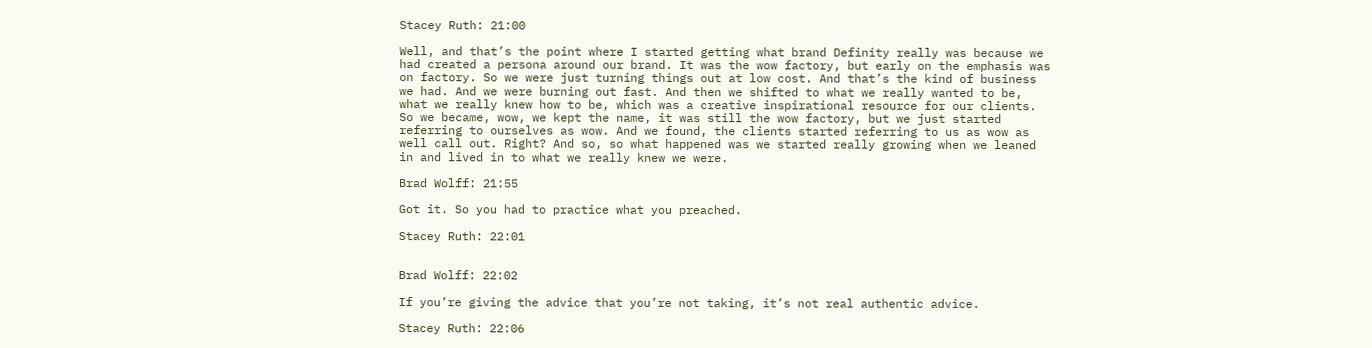Stacey Ruth: 21:00

Well, and that’s the point where I started getting what brand Definity really was because we had created a persona around our brand. It was the wow factory, but early on the emphasis was on factory. So we were just turning things out at low cost. And that’s the kind of business we had. And we were burning out fast. And then we shifted to what we really wanted to be, what we really knew how to be, which was a creative inspirational resource for our clients. So we became, wow, we kept the name, it was still the wow factory, but we just started referring to ourselves as wow. And we found, the clients started referring to us as wow as well call out. Right? And so, so what happened was we started really growing when we leaned in and lived in to what we really knew we were.

Brad Wolff: 21:55

Got it. So you had to practice what you preached.

Stacey Ruth: 22:01


Brad Wolff: 22:02

If you’re giving the advice that you’re not taking, it’s not real authentic advice.

Stacey Ruth: 22:06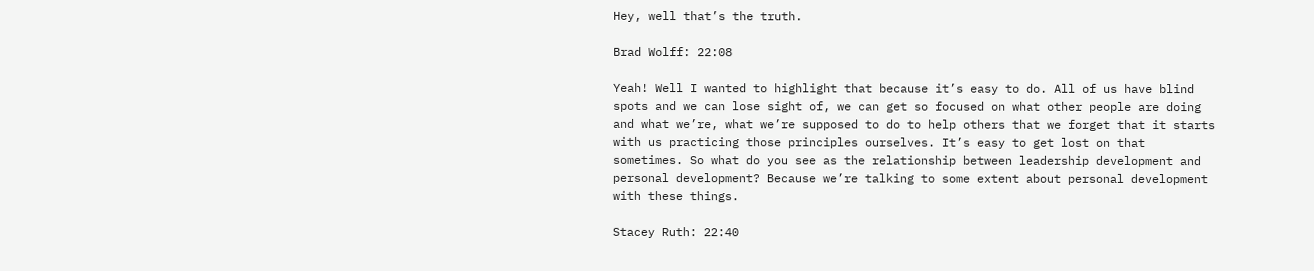Hey, well that’s the truth.

Brad Wolff: 22:08

Yeah! Well I wanted to highlight that because it’s easy to do. All of us have blind spots and we can lose sight of, we can get so focused on what other people are doing and what we’re, what we’re supposed to do to help others that we forget that it starts with us practicing those principles ourselves. It’s easy to get lost on that sometimes. So what do you see as the relationship between leadership development and personal development? Because we’re talking to some extent about personal development with these things.

Stacey Ruth: 22:40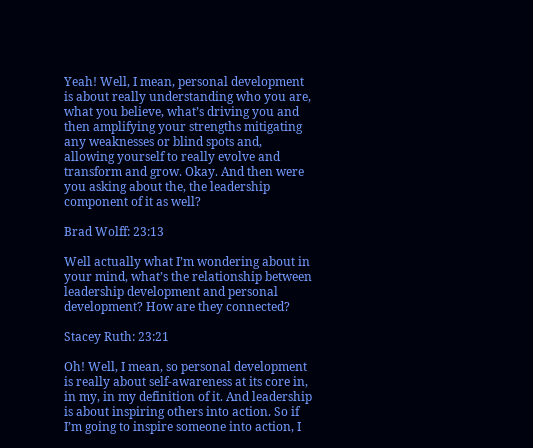Yeah! Well, I mean, personal development is about really understanding who you are, what you believe, what’s driving you and then amplifying your strengths mitigating any weaknesses or blind spots and, allowing yourself to really evolve and transform and grow. Okay. And then were you asking about the, the leadership component of it as well?

Brad Wolff: 23:13

Well actually what I’m wondering about in your mind, what’s the relationship between leadership development and personal development? How are they connected?

Stacey Ruth: 23:21

Oh! Well, I mean, so personal development is really about self-awareness at its core in, in my, in my definition of it. And leadership is about inspiring others into action. So if I’m going to inspire someone into action, I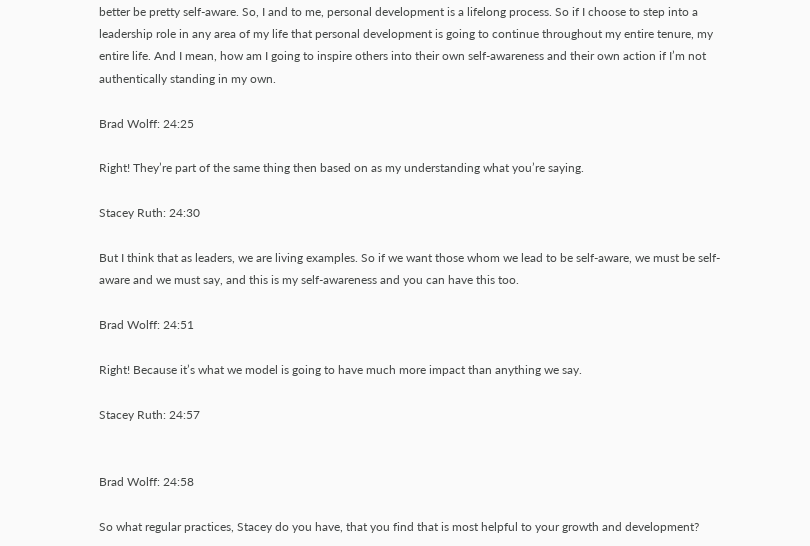better be pretty self-aware. So, I and to me, personal development is a lifelong process. So if I choose to step into a leadership role in any area of my life that personal development is going to continue throughout my entire tenure, my entire life. And I mean, how am I going to inspire others into their own self-awareness and their own action if I’m not authentically standing in my own.

Brad Wolff: 24:25

Right! They’re part of the same thing then based on as my understanding what you’re saying.

Stacey Ruth: 24:30

But I think that as leaders, we are living examples. So if we want those whom we lead to be self-aware, we must be self-aware and we must say, and this is my self-awareness and you can have this too.

Brad Wolff: 24:51

Right! Because it’s what we model is going to have much more impact than anything we say.

Stacey Ruth: 24:57


Brad Wolff: 24:58

So what regular practices, Stacey do you have, that you find that is most helpful to your growth and development?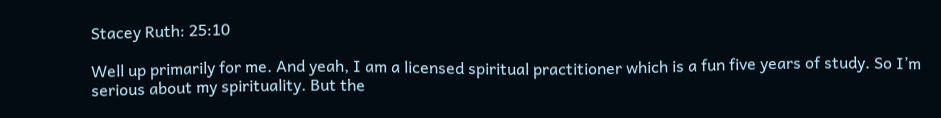Stacey Ruth: 25:10

Well up primarily for me. And yeah, I am a licensed spiritual practitioner which is a fun five years of study. So I’m serious about my spirituality. But the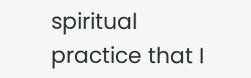spiritual practice that I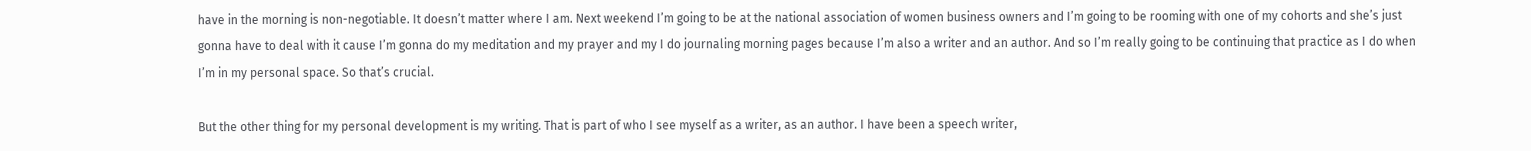have in the morning is non-negotiable. It doesn’t matter where I am. Next weekend I’m going to be at the national association of women business owners and I’m going to be rooming with one of my cohorts and she’s just gonna have to deal with it cause I’m gonna do my meditation and my prayer and my I do journaling morning pages because I’m also a writer and an author. And so I’m really going to be continuing that practice as I do when I’m in my personal space. So that’s crucial.

But the other thing for my personal development is my writing. That is part of who I see myself as a writer, as an author. I have been a speech writer,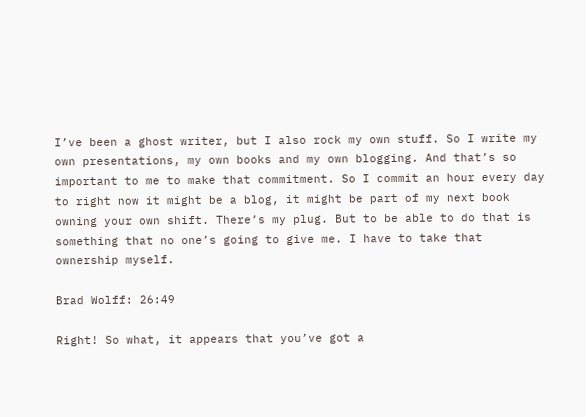I’ve been a ghost writer, but I also rock my own stuff. So I write my own presentations, my own books and my own blogging. And that’s so important to me to make that commitment. So I commit an hour every day to right now it might be a blog, it might be part of my next book owning your own shift. There’s my plug. But to be able to do that is something that no one’s going to give me. I have to take that ownership myself.

Brad Wolff: 26:49

Right! So what, it appears that you’ve got a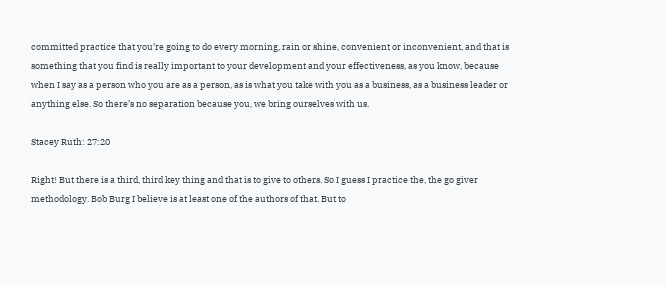committed practice that you’re going to do every morning, rain or shine, convenient or inconvenient, and that is something that you find is really important to your development and your effectiveness, as you know, because when I say as a person who you are as a person, as is what you take with you as a business, as a business leader or anything else. So there’s no separation because you, we bring ourselves with us.

Stacey Ruth: 27:20

Right! But there is a third, third key thing and that is to give to others. So I guess I practice the, the go giver methodology. Bob Burg I believe is at least one of the authors of that. But to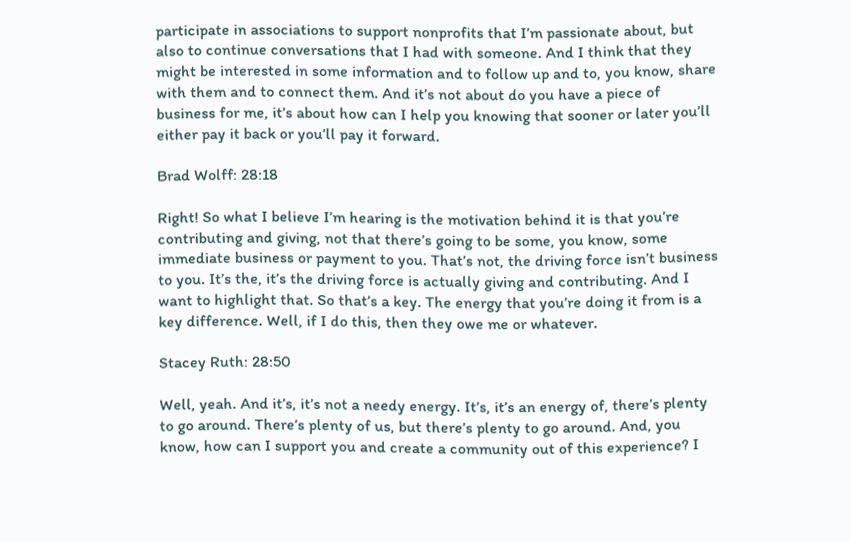participate in associations to support nonprofits that I’m passionate about, but also to continue conversations that I had with someone. And I think that they might be interested in some information and to follow up and to, you know, share with them and to connect them. And it’s not about do you have a piece of business for me, it’s about how can I help you knowing that sooner or later you’ll either pay it back or you’ll pay it forward.

Brad Wolff: 28:18

Right! So what I believe I’m hearing is the motivation behind it is that you’re contributing and giving, not that there’s going to be some, you know, some immediate business or payment to you. That’s not, the driving force isn’t business to you. It’s the, it’s the driving force is actually giving and contributing. And I want to highlight that. So that’s a key. The energy that you’re doing it from is a key difference. Well, if I do this, then they owe me or whatever.

Stacey Ruth: 28:50

Well, yeah. And it’s, it’s not a needy energy. It’s, it’s an energy of, there’s plenty to go around. There’s plenty of us, but there’s plenty to go around. And, you know, how can I support you and create a community out of this experience? I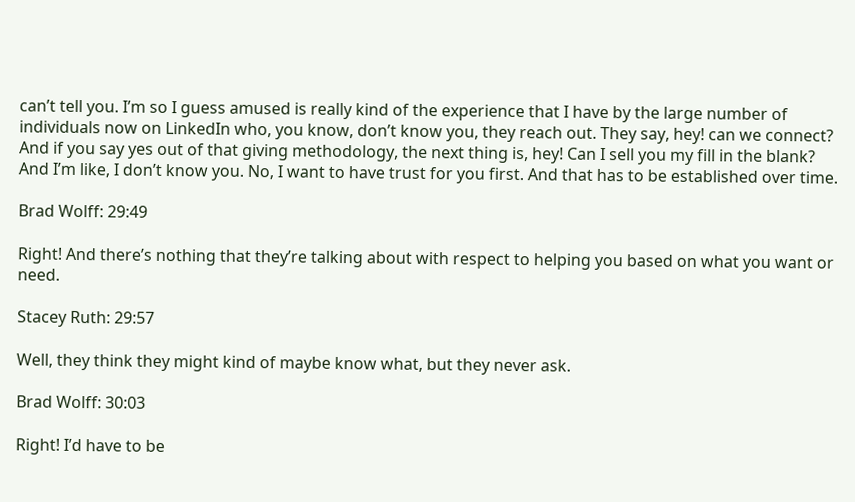can’t tell you. I’m so I guess amused is really kind of the experience that I have by the large number of individuals now on LinkedIn who, you know, don’t know you, they reach out. They say, hey! can we connect? And if you say yes out of that giving methodology, the next thing is, hey! Can I sell you my fill in the blank? And I’m like, I don’t know you. No, I want to have trust for you first. And that has to be established over time.

Brad Wolff: 29:49

Right! And there’s nothing that they’re talking about with respect to helping you based on what you want or need.

Stacey Ruth: 29:57

Well, they think they might kind of maybe know what, but they never ask.

Brad Wolff: 30:03

Right! I’d have to be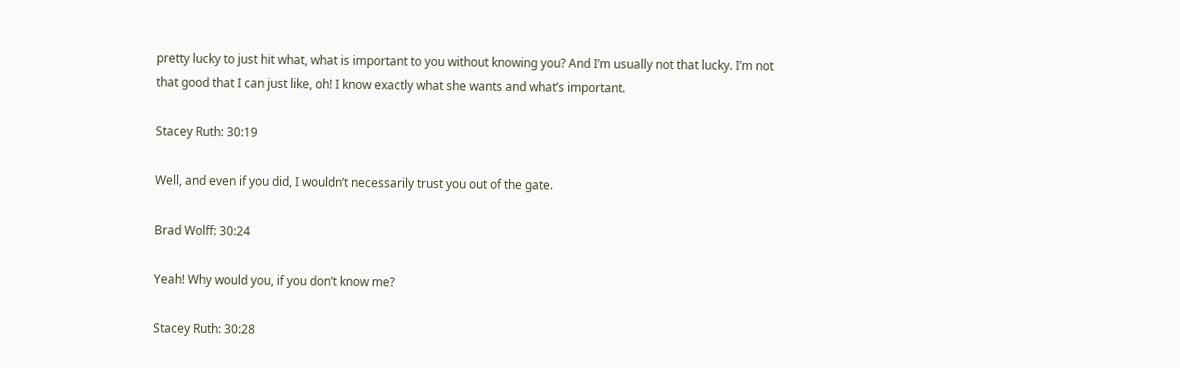pretty lucky to just hit what, what is important to you without knowing you? And I’m usually not that lucky. I’m not that good that I can just like, oh! I know exactly what she wants and what’s important.

Stacey Ruth: 30:19

Well, and even if you did, I wouldn’t necessarily trust you out of the gate.

Brad Wolff: 30:24

Yeah! Why would you, if you don’t know me?

Stacey Ruth: 30:28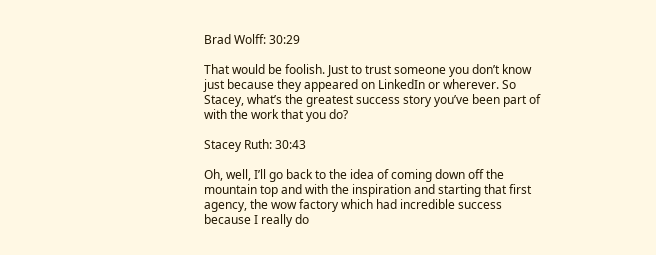Brad Wolff: 30:29

That would be foolish. Just to trust someone you don’t know just because they appeared on LinkedIn or wherever. So Stacey, what’s the greatest success story you’ve been part of with the work that you do?

Stacey Ruth: 30:43

Oh, well, I’ll go back to the idea of coming down off the mountain top and with the inspiration and starting that first agency, the wow factory which had incredible success because I really do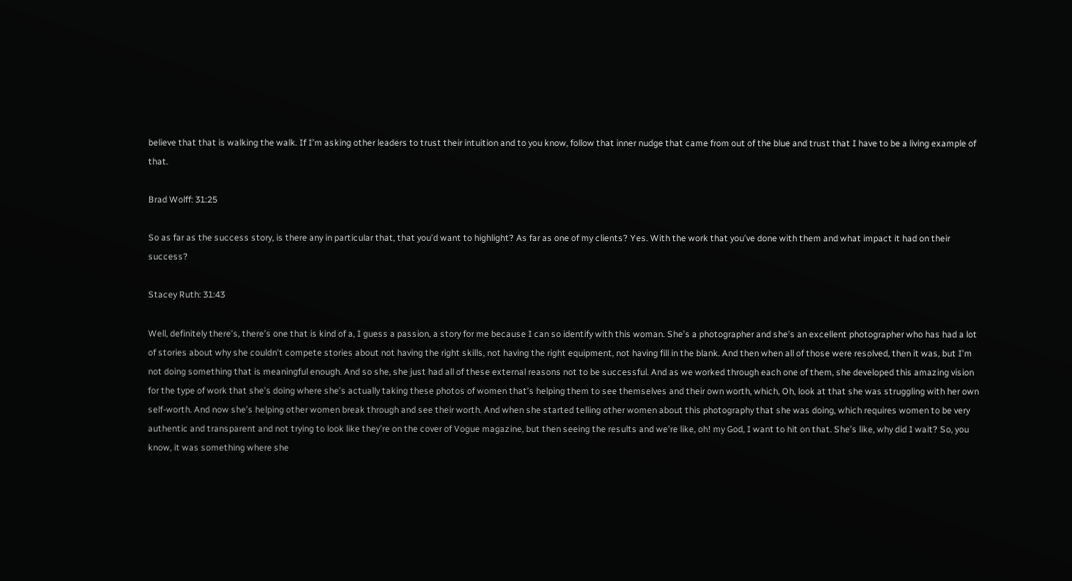believe that that is walking the walk. If I’m asking other leaders to trust their intuition and to you know, follow that inner nudge that came from out of the blue and trust that I have to be a living example of that.

Brad Wolff: 31:25

So as far as the success story, is there any in particular that, that you’d want to highlight? As far as one of my clients? Yes. With the work that you’ve done with them and what impact it had on their success?

Stacey Ruth: 31:43

Well, definitely there’s, there’s one that is kind of a, I guess a passion, a story for me because I can so identify with this woman. She’s a photographer and she’s an excellent photographer who has had a lot of stories about why she couldn’t compete stories about not having the right skills, not having the right equipment, not having fill in the blank. And then when all of those were resolved, then it was, but I’m not doing something that is meaningful enough. And so she, she just had all of these external reasons not to be successful. And as we worked through each one of them, she developed this amazing vision for the type of work that she’s doing where she’s actually taking these photos of women that’s helping them to see themselves and their own worth, which, Oh, look at that she was struggling with her own self-worth. And now she’s helping other women break through and see their worth. And when she started telling other women about this photography that she was doing, which requires women to be very authentic and transparent and not trying to look like they’re on the cover of Vogue magazine, but then seeing the results and we’re like, oh! my God, I want to hit on that. She’s like, why did I wait? So, you know, it was something where she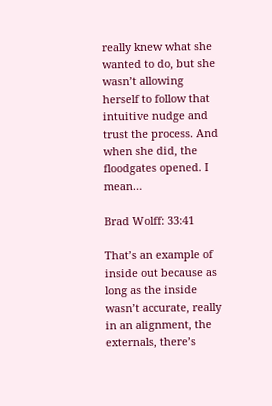really knew what she wanted to do, but she wasn’t allowing herself to follow that intuitive nudge and trust the process. And when she did, the floodgates opened. I mean…

Brad Wolff: 33:41

That’s an example of inside out because as long as the inside wasn’t accurate, really in an alignment, the externals, there’s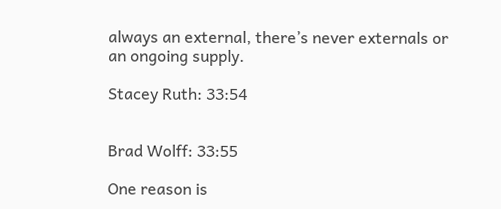always an external, there’s never externals or an ongoing supply.

Stacey Ruth: 33:54


Brad Wolff: 33:55

One reason is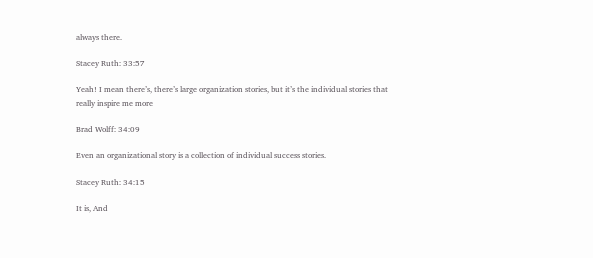always there.

Stacey Ruth: 33:57

Yeah! I mean there’s, there’s large organization stories, but it’s the individual stories that really inspire me more

Brad Wolff: 34:09

Even an organizational story is a collection of individual success stories.

Stacey Ruth: 34:15

It is, And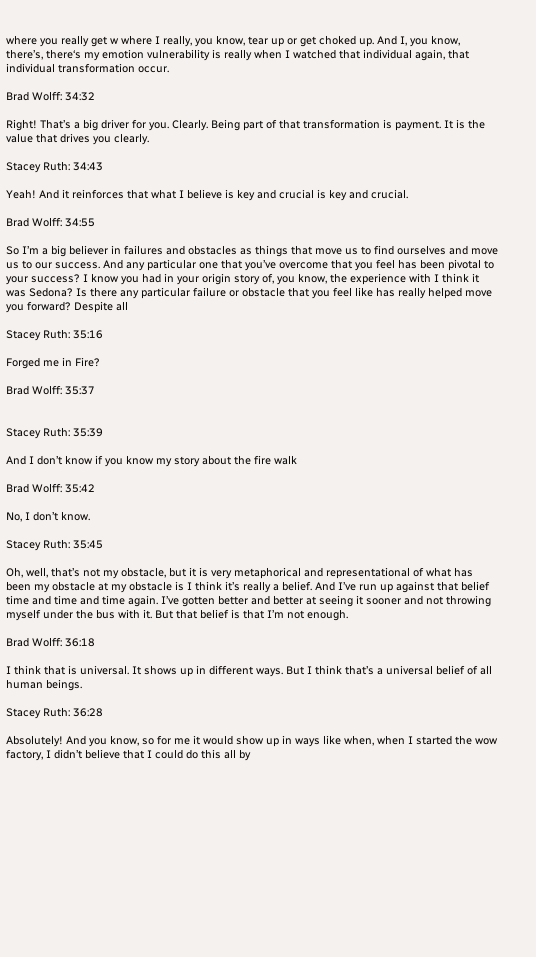where you really get w where I really, you know, tear up or get choked up. And I, you know, there’s, there‘s my emotion vulnerability is really when I watched that individual again, that individual transformation occur.

Brad Wolff: 34:32

Right! That’s a big driver for you. Clearly. Being part of that transformation is payment. It is the value that drives you clearly.

Stacey Ruth: 34:43

Yeah! And it reinforces that what I believe is key and crucial is key and crucial.

Brad Wolff: 34:55

So I’m a big believer in failures and obstacles as things that move us to find ourselves and move us to our success. And any particular one that you’ve overcome that you feel has been pivotal to your success? I know you had in your origin story of, you know, the experience with I think it was Sedona? Is there any particular failure or obstacle that you feel like has really helped move you forward? Despite all

Stacey Ruth: 35:16

Forged me in Fire?

Brad Wolff: 35:37


Stacey Ruth: 35:39

And I don’t know if you know my story about the fire walk

Brad Wolff: 35:42

No, I don’t know.

Stacey Ruth: 35:45

Oh, well, that’s not my obstacle, but it is very metaphorical and representational of what has been my obstacle at my obstacle is I think it’s really a belief. And I’ve run up against that belief time and time and time again. I’ve gotten better and better at seeing it sooner and not throwing myself under the bus with it. But that belief is that I’m not enough.

Brad Wolff: 36:18

I think that is universal. It shows up in different ways. But I think that’s a universal belief of all human beings.

Stacey Ruth: 36:28

Absolutely! And you know, so for me it would show up in ways like when, when I started the wow factory, I didn’t believe that I could do this all by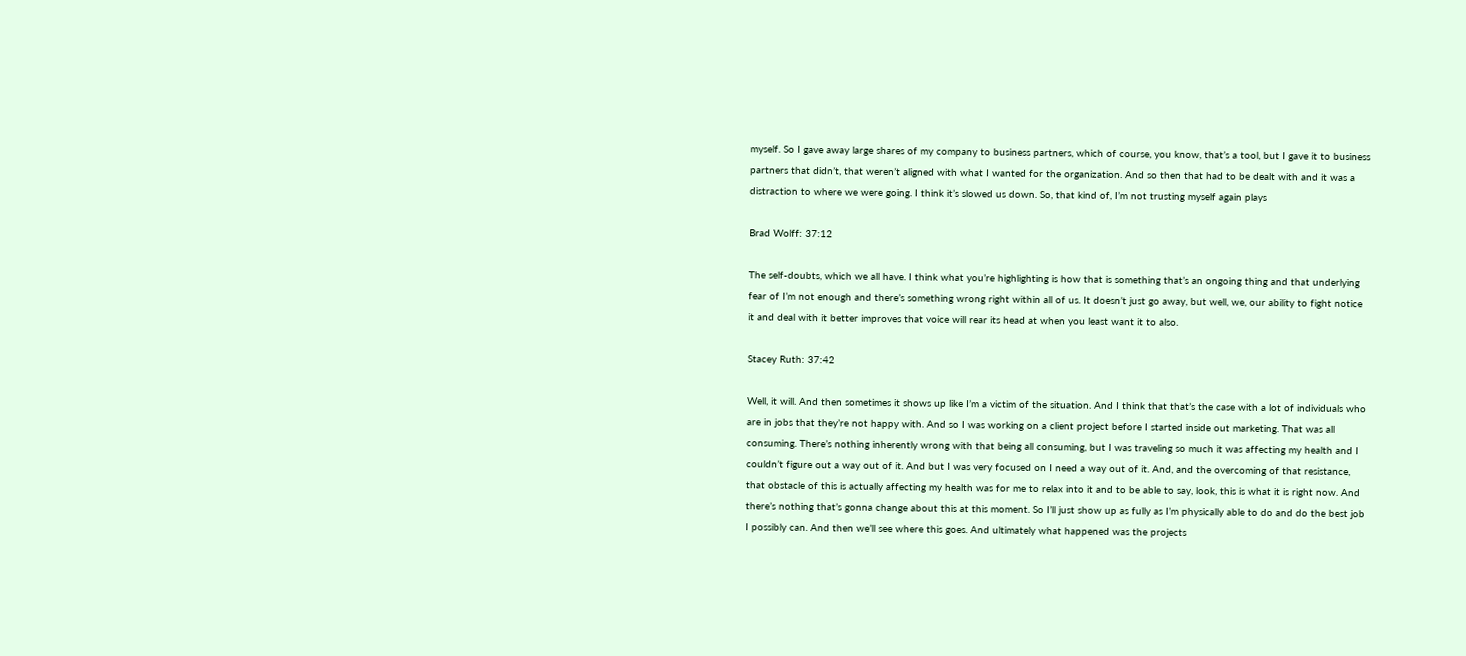myself. So I gave away large shares of my company to business partners, which of course, you know, that’s a tool, but I gave it to business partners that didn’t, that weren’t aligned with what I wanted for the organization. And so then that had to be dealt with and it was a distraction to where we were going. I think it’s slowed us down. So, that kind of, I’m not trusting myself again plays

Brad Wolff: 37:12

The self-doubts, which we all have. I think what you’re highlighting is how that is something that’s an ongoing thing and that underlying fear of I’m not enough and there’s something wrong right within all of us. It doesn’t just go away, but well, we, our ability to fight notice it and deal with it better improves that voice will rear its head at when you least want it to also.

Stacey Ruth: 37:42

Well, it will. And then sometimes it shows up like I’m a victim of the situation. And I think that that’s the case with a lot of individuals who are in jobs that they’re not happy with. And so I was working on a client project before I started inside out marketing. That was all consuming. There’s nothing inherently wrong with that being all consuming, but I was traveling so much it was affecting my health and I couldn’t figure out a way out of it. And but I was very focused on I need a way out of it. And, and the overcoming of that resistance, that obstacle of this is actually affecting my health was for me to relax into it and to be able to say, look, this is what it is right now. And there’s nothing that’s gonna change about this at this moment. So I’ll just show up as fully as I’m physically able to do and do the best job I possibly can. And then we’ll see where this goes. And ultimately what happened was the projects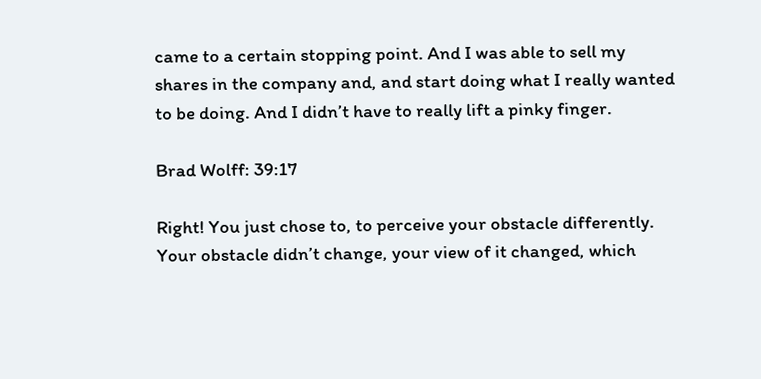came to a certain stopping point. And I was able to sell my shares in the company and, and start doing what I really wanted to be doing. And I didn’t have to really lift a pinky finger.

Brad Wolff: 39:17

Right! You just chose to, to perceive your obstacle differently. Your obstacle didn’t change, your view of it changed, which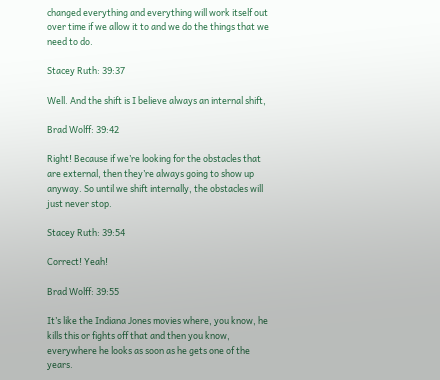changed everything and everything will work itself out over time if we allow it to and we do the things that we need to do.

Stacey Ruth: 39:37

Well. And the shift is I believe always an internal shift,

Brad Wolff: 39:42

Right! Because if we’re looking for the obstacles that are external, then they’re always going to show up anyway. So until we shift internally, the obstacles will just never stop.

Stacey Ruth: 39:54

Correct! Yeah!

Brad Wolff: 39:55

It’s like the Indiana Jones movies where, you know, he kills this or fights off that and then you know, everywhere he looks as soon as he gets one of the years.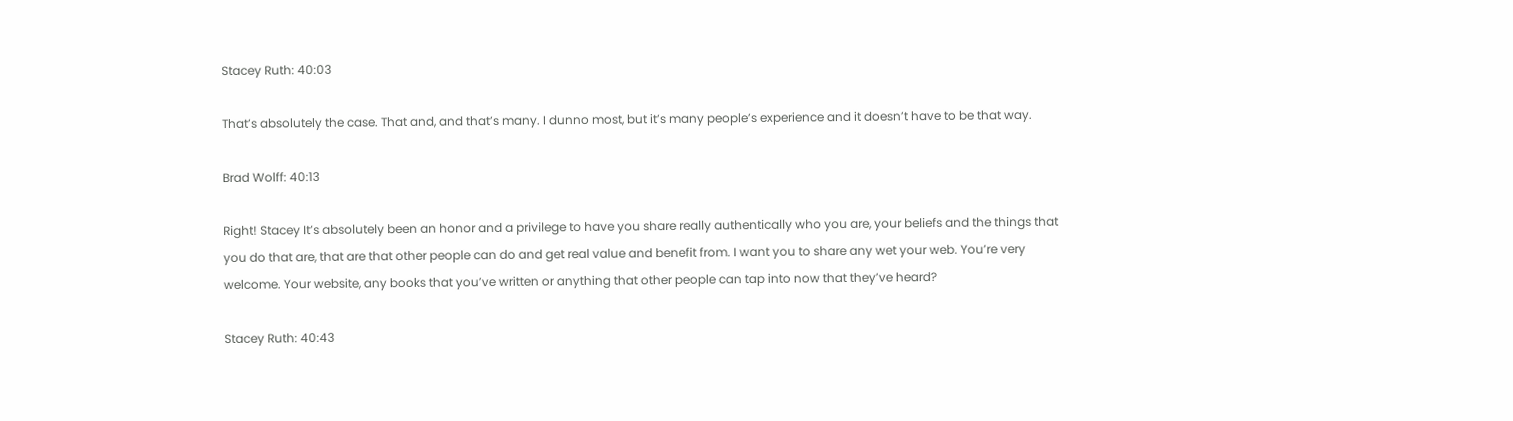Stacey Ruth: 40:03

That’s absolutely the case. That and, and that’s many. I dunno most, but it’s many people’s experience and it doesn’t have to be that way.

Brad Wolff: 40:13

Right! Stacey It’s absolutely been an honor and a privilege to have you share really authentically who you are, your beliefs and the things that you do that are, that are that other people can do and get real value and benefit from. I want you to share any wet your web. You’re very welcome. Your website, any books that you’ve written or anything that other people can tap into now that they’ve heard?

Stacey Ruth: 40:43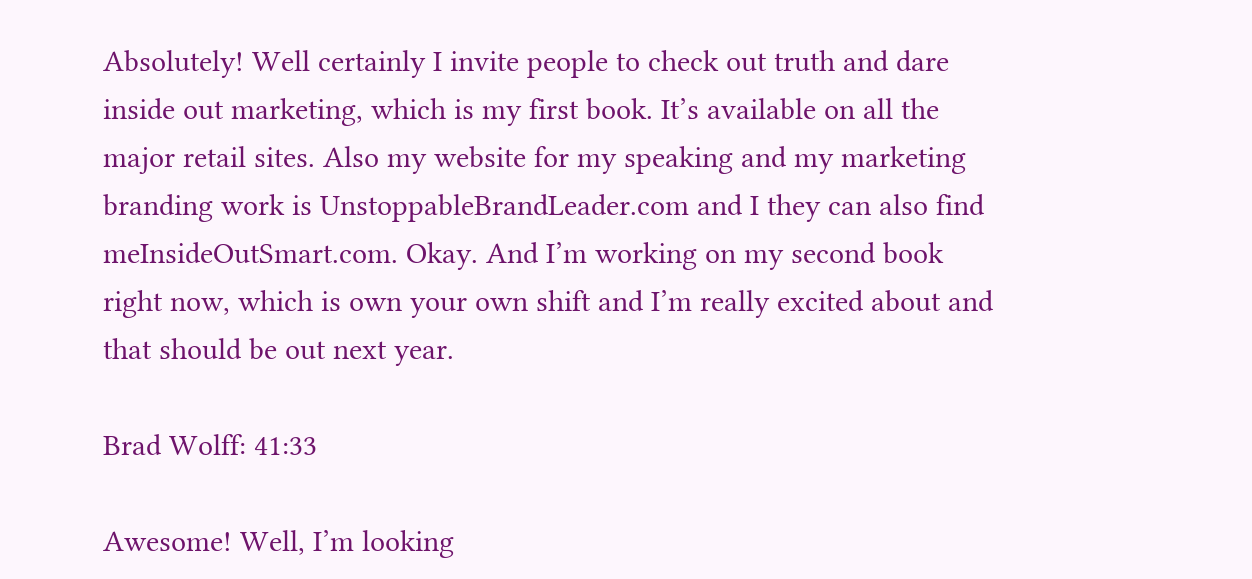Absolutely! Well certainly I invite people to check out truth and dare inside out marketing, which is my first book. It’s available on all the major retail sites. Also my website for my speaking and my marketing branding work is UnstoppableBrandLeader.com and I they can also find meInsideOutSmart.com. Okay. And I’m working on my second book right now, which is own your own shift and I’m really excited about and that should be out next year.

Brad Wolff: 41:33

Awesome! Well, I’m looking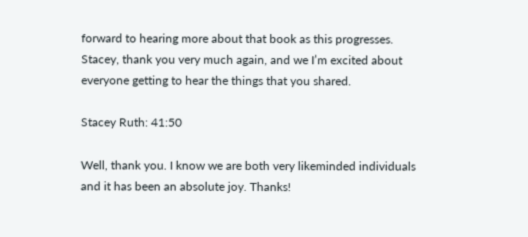forward to hearing more about that book as this progresses. Stacey, thank you very much again, and we I’m excited about everyone getting to hear the things that you shared.

Stacey Ruth: 41:50

Well, thank you. I know we are both very likeminded individuals and it has been an absolute joy. Thanks!